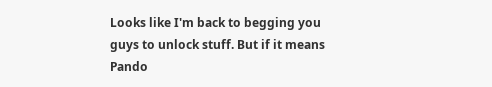Looks like I'm back to begging you guys to unlock stuff. But if it means Pando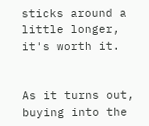sticks around a little longer, it's worth it.


As it turns out, buying into the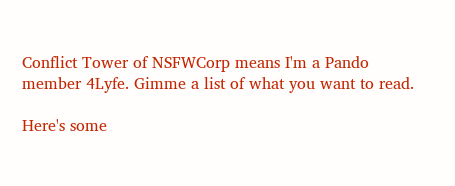Conflict Tower of NSFWCorp means I'm a Pando member 4Lyfe. Gimme a list of what you want to read.

Here's some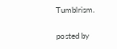Tumblrism.

posted by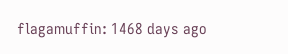flagamuffin: 1468 days ago